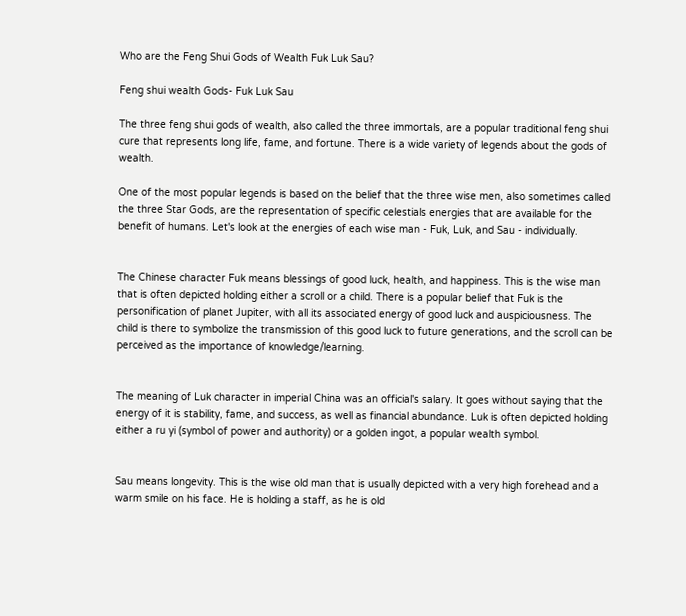Who are the Feng Shui Gods of Wealth Fuk Luk Sau?

Feng shui wealth Gods- Fuk Luk Sau

The three feng shui gods of wealth, also called the three immortals, are a popular traditional feng shui cure that represents long life, fame, and fortune. There is a wide variety of legends about the gods of wealth.

One of the most popular legends is based on the belief that the three wise men, also sometimes called the three Star Gods, are the representation of specific celestials energies that are available for the benefit of humans. Let's look at the energies of each wise man - Fuk, Luk, and Sau - individually.


The Chinese character Fuk means blessings of good luck, health, and happiness. This is the wise man that is often depicted holding either a scroll or a child. There is a popular belief that Fuk is the personification of planet Jupiter, with all its associated energy of good luck and auspiciousness. The child is there to symbolize the transmission of this good luck to future generations, and the scroll can be perceived as the importance of knowledge/learning.


The meaning of Luk character in imperial China was an official's salary. It goes without saying that the energy of it is stability, fame, and success, as well as financial abundance. Luk is often depicted holding either a ru yi (symbol of power and authority) or a golden ingot, a popular wealth symbol.


Sau means longevity. This is the wise old man that is usually depicted with a very high forehead and a warm smile on his face. He is holding a staff, as he is old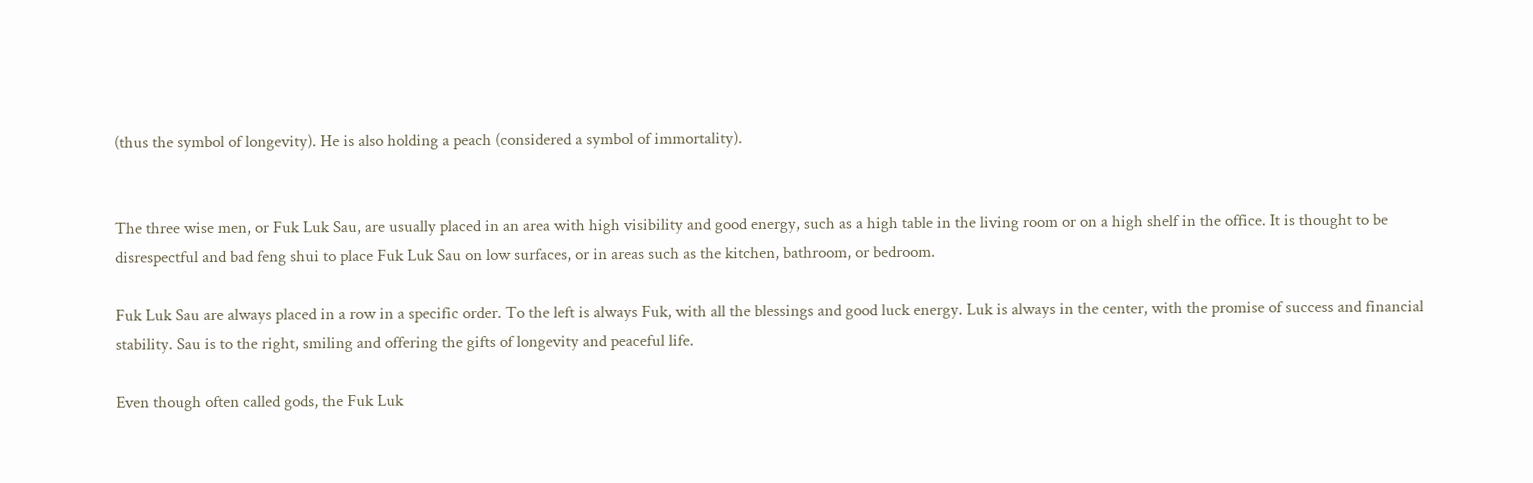(thus the symbol of longevity). He is also holding a peach (considered a symbol of immortality).


The three wise men, or Fuk Luk Sau, are usually placed in an area with high visibility and good energy, such as a high table in the living room or on a high shelf in the office. It is thought to be disrespectful and bad feng shui to place Fuk Luk Sau on low surfaces, or in areas such as the kitchen, bathroom, or bedroom.

Fuk Luk Sau are always placed in a row in a specific order. To the left is always Fuk, with all the blessings and good luck energy. Luk is always in the center, with the promise of success and financial stability. Sau is to the right, smiling and offering the gifts of longevity and peaceful life.

Even though often called gods, the Fuk Luk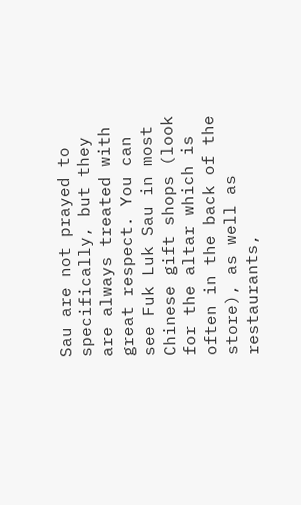Sau are not prayed to specifically, but they are always treated with great respect. You can see Fuk Luk Sau in most Chinese gift shops (look for the altar which is often in the back of the store), as well as restaurants,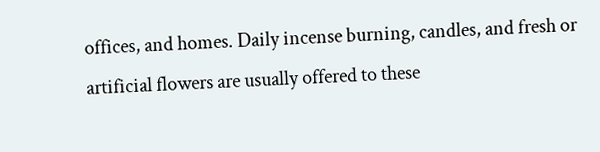offices, and homes. Daily incense burning, candles, and fresh or artificial flowers are usually offered to these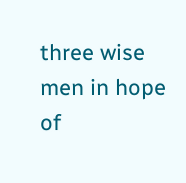three wise men in hope of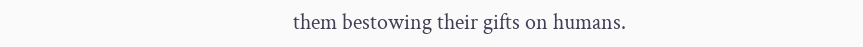them bestowing their gifts on humans.